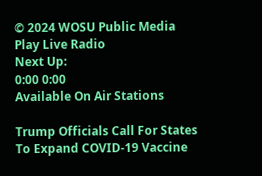© 2024 WOSU Public Media
Play Live Radio
Next Up:
0:00 0:00
Available On Air Stations

Trump Officials Call For States To Expand COVID-19 Vaccine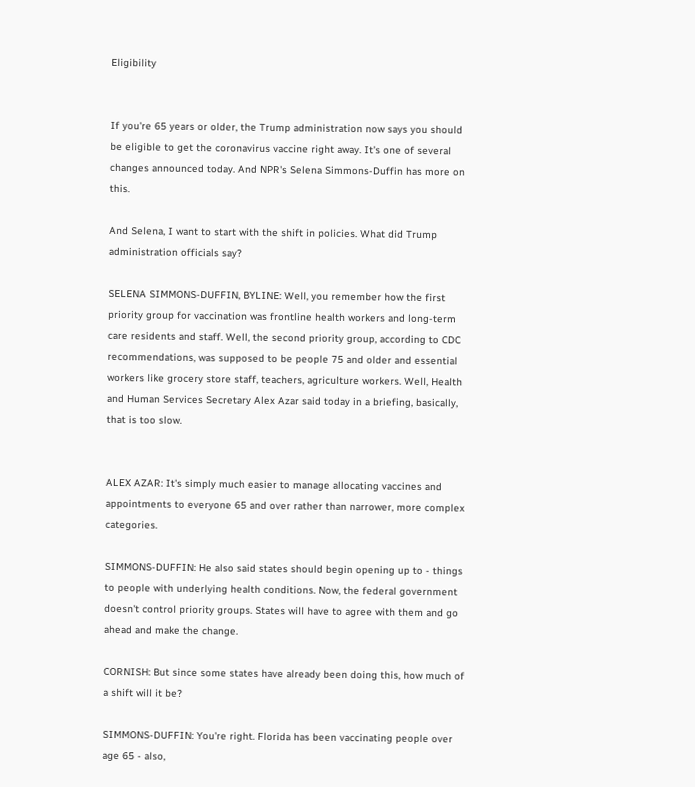Eligibility


If you're 65 years or older, the Trump administration now says you should be eligible to get the coronavirus vaccine right away. It's one of several changes announced today. And NPR's Selena Simmons-Duffin has more on this.

And Selena, I want to start with the shift in policies. What did Trump administration officials say?

SELENA SIMMONS-DUFFIN, BYLINE: Well, you remember how the first priority group for vaccination was frontline health workers and long-term care residents and staff. Well, the second priority group, according to CDC recommendations, was supposed to be people 75 and older and essential workers like grocery store staff, teachers, agriculture workers. Well, Health and Human Services Secretary Alex Azar said today in a briefing, basically, that is too slow.


ALEX AZAR: It's simply much easier to manage allocating vaccines and appointments to everyone 65 and over rather than narrower, more complex categories.

SIMMONS-DUFFIN: He also said states should begin opening up to - things to people with underlying health conditions. Now, the federal government doesn't control priority groups. States will have to agree with them and go ahead and make the change.

CORNISH: But since some states have already been doing this, how much of a shift will it be?

SIMMONS-DUFFIN: You're right. Florida has been vaccinating people over age 65 - also,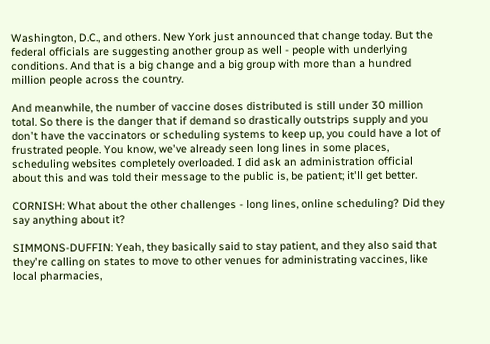Washington, D.C., and others. New York just announced that change today. But the federal officials are suggesting another group as well - people with underlying conditions. And that is a big change and a big group with more than a hundred million people across the country.

And meanwhile, the number of vaccine doses distributed is still under 30 million total. So there is the danger that if demand so drastically outstrips supply and you don't have the vaccinators or scheduling systems to keep up, you could have a lot of frustrated people. You know, we've already seen long lines in some places, scheduling websites completely overloaded. I did ask an administration official about this and was told their message to the public is, be patient; it'll get better.

CORNISH: What about the other challenges - long lines, online scheduling? Did they say anything about it?

SIMMONS-DUFFIN: Yeah, they basically said to stay patient, and they also said that they're calling on states to move to other venues for administrating vaccines, like local pharmacies,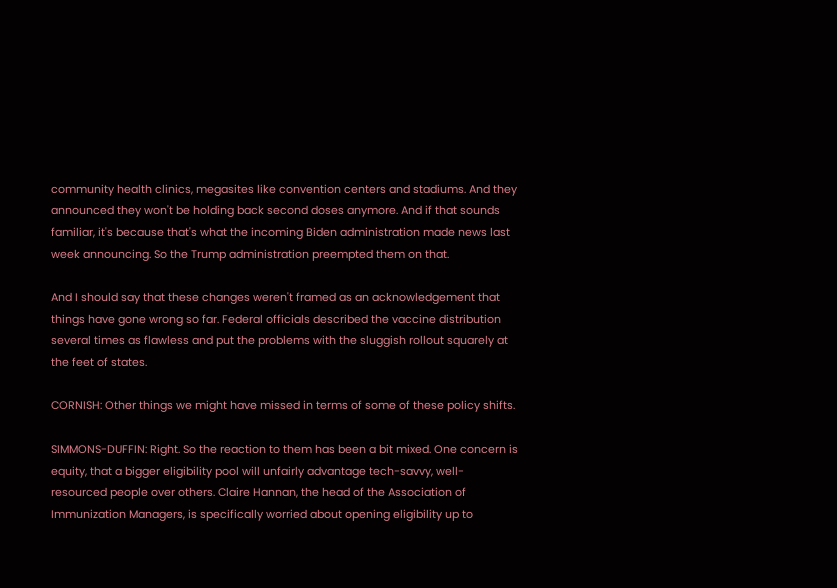community health clinics, megasites like convention centers and stadiums. And they announced they won't be holding back second doses anymore. And if that sounds familiar, it's because that's what the incoming Biden administration made news last week announcing. So the Trump administration preempted them on that.

And I should say that these changes weren't framed as an acknowledgement that things have gone wrong so far. Federal officials described the vaccine distribution several times as flawless and put the problems with the sluggish rollout squarely at the feet of states.

CORNISH: Other things we might have missed in terms of some of these policy shifts.

SIMMONS-DUFFIN: Right. So the reaction to them has been a bit mixed. One concern is equity, that a bigger eligibility pool will unfairly advantage tech-savvy, well-resourced people over others. Claire Hannan, the head of the Association of Immunization Managers, is specifically worried about opening eligibility up to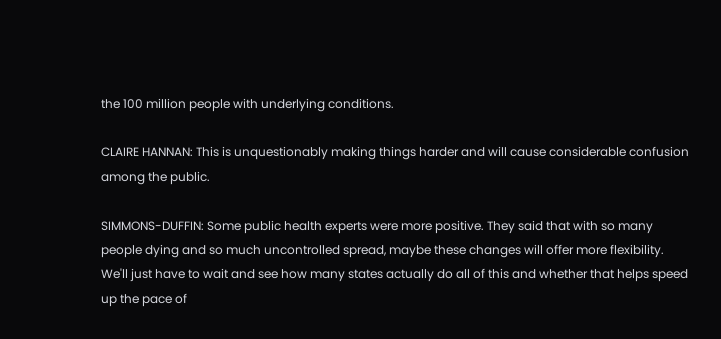the 100 million people with underlying conditions.

CLAIRE HANNAN: This is unquestionably making things harder and will cause considerable confusion among the public.

SIMMONS-DUFFIN: Some public health experts were more positive. They said that with so many people dying and so much uncontrolled spread, maybe these changes will offer more flexibility. We'll just have to wait and see how many states actually do all of this and whether that helps speed up the pace of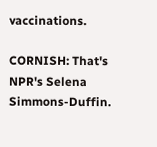vaccinations.

CORNISH: That's NPR's Selena Simmons-Duffin.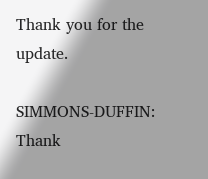Thank you for the update.

SIMMONS-DUFFIN: Thank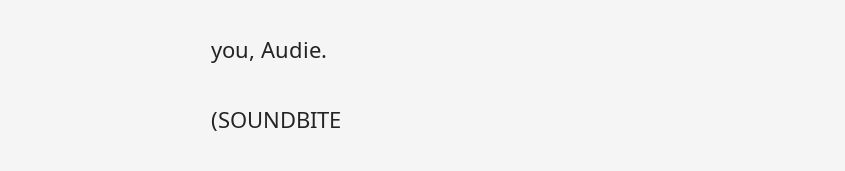you, Audie.

(SOUNDBITE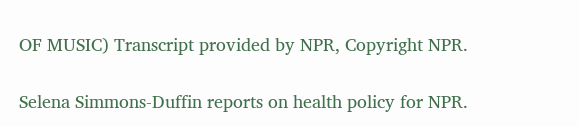OF MUSIC) Transcript provided by NPR, Copyright NPR.

Selena Simmons-Duffin reports on health policy for NPR.